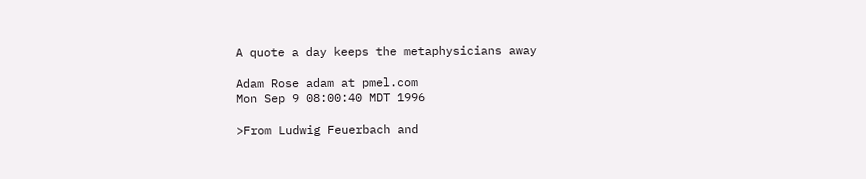A quote a day keeps the metaphysicians away

Adam Rose adam at pmel.com
Mon Sep 9 08:00:40 MDT 1996

>From Ludwig Feuerbach and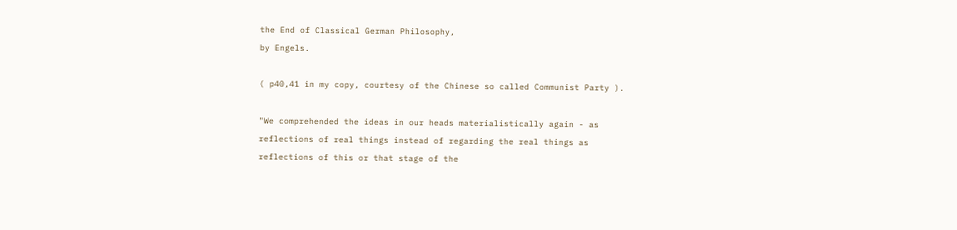the End of Classical German Philosophy,
by Engels.

( p40,41 in my copy, courtesy of the Chinese so called Communist Party ).

"We comprehended the ideas in our heads materialistically again - as
reflections of real things instead of regarding the real things as
reflections of this or that stage of the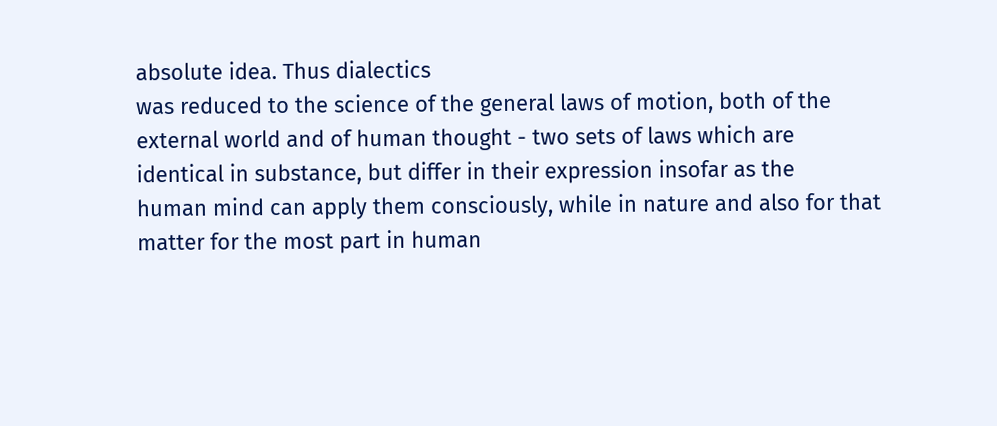absolute idea. Thus dialectics
was reduced to the science of the general laws of motion, both of the
external world and of human thought - two sets of laws which are
identical in substance, but differ in their expression insofar as the
human mind can apply them consciously, while in nature and also for that
matter for the most part in human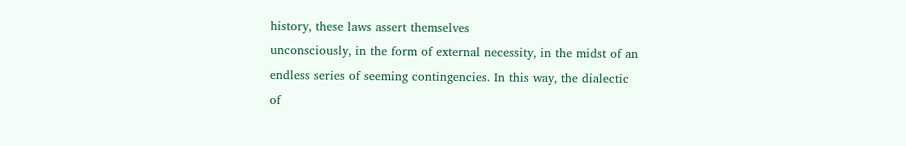history, these laws assert themselves
unconsciously, in the form of external necessity, in the midst of an
endless series of seeming contingencies. In this way, the dialectic
of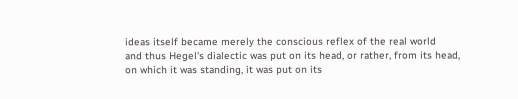ideas itself became merely the conscious reflex of the real world
and thus Hegel's dialectic was put on its head, or rather, from its head,
on which it was standing, it was put on its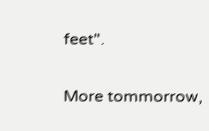feet".

More tommorrow,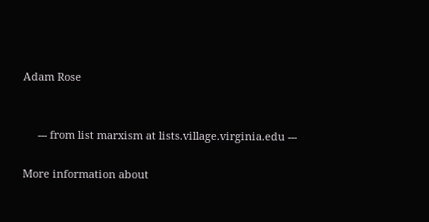Adam Rose


     --- from list marxism at lists.village.virginia.edu ---

More information about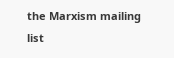the Marxism mailing list